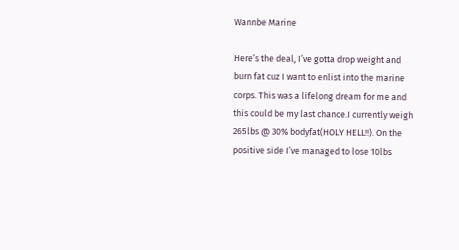Wannbe Marine

Here’s the deal, I’ve gotta drop weight and burn fat cuz I want to enlist into the marine corps. This was a lifelong dream for me and this could be my last chance.I currently weigh 265lbs @ 30% bodyfat(HOLY HELL!!). On the positive side I’ve managed to lose 10lbs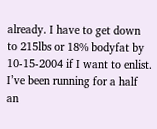already. I have to get down to 215lbs or 18% bodyfat by 10-15-2004 if I want to enlist. I’ve been running for a half an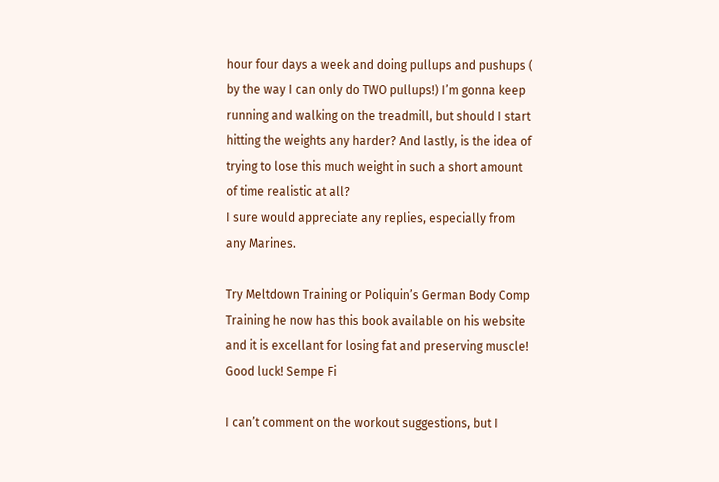hour four days a week and doing pullups and pushups ( by the way I can only do TWO pullups!) I’m gonna keep running and walking on the treadmill, but should I start hitting the weights any harder? And lastly, is the idea of trying to lose this much weight in such a short amount of time realistic at all?
I sure would appreciate any replies, especially from any Marines.

Try Meltdown Training or Poliquin’s German Body Comp Training he now has this book available on his website and it is excellant for losing fat and preserving muscle! Good luck! Sempe Fi

I can’t comment on the workout suggestions, but I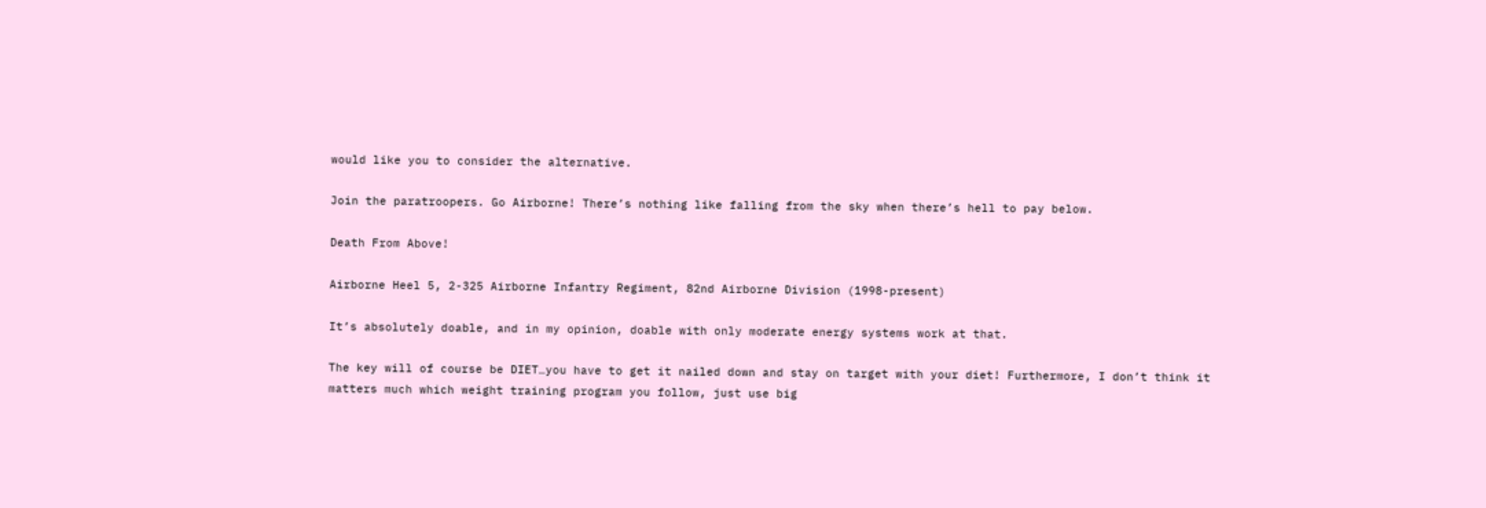would like you to consider the alternative.

Join the paratroopers. Go Airborne! There’s nothing like falling from the sky when there’s hell to pay below.

Death From Above!

Airborne Heel 5, 2-325 Airborne Infantry Regiment, 82nd Airborne Division (1998-present)

It’s absolutely doable, and in my opinion, doable with only moderate energy systems work at that.

The key will of course be DIET…you have to get it nailed down and stay on target with your diet! Furthermore, I don’t think it matters much which weight training program you follow, just use big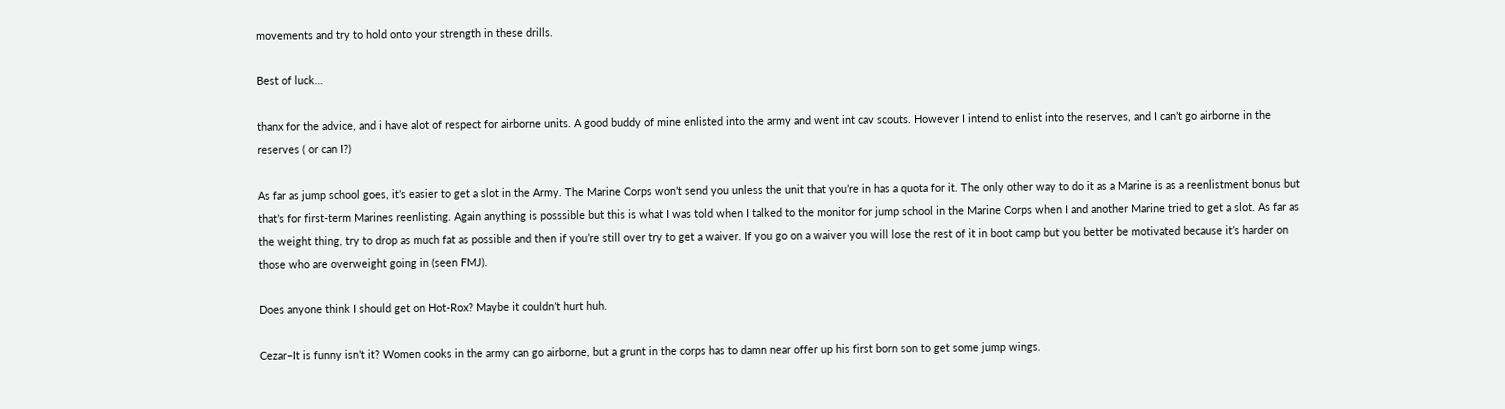movements and try to hold onto your strength in these drills.

Best of luck…

thanx for the advice, and i have alot of respect for airborne units. A good buddy of mine enlisted into the army and went int cav scouts. However I intend to enlist into the reserves, and I can’t go airborne in the reserves ( or can I?)

As far as jump school goes, it’s easier to get a slot in the Army. The Marine Corps won’t send you unless the unit that you’re in has a quota for it. The only other way to do it as a Marine is as a reenlistment bonus but that’s for first-term Marines reenlisting. Again anything is posssible but this is what I was told when I talked to the monitor for jump school in the Marine Corps when I and another Marine tried to get a slot. As far as the weight thing, try to drop as much fat as possible and then if you’re still over try to get a waiver. If you go on a waiver you will lose the rest of it in boot camp but you better be motivated because it’s harder on those who are overweight going in (seen FMJ).

Does anyone think I should get on Hot-Rox? Maybe it couldn’t hurt huh.

Cezar–It is funny isn’t it? Women cooks in the army can go airborne, but a grunt in the corps has to damn near offer up his first born son to get some jump wings.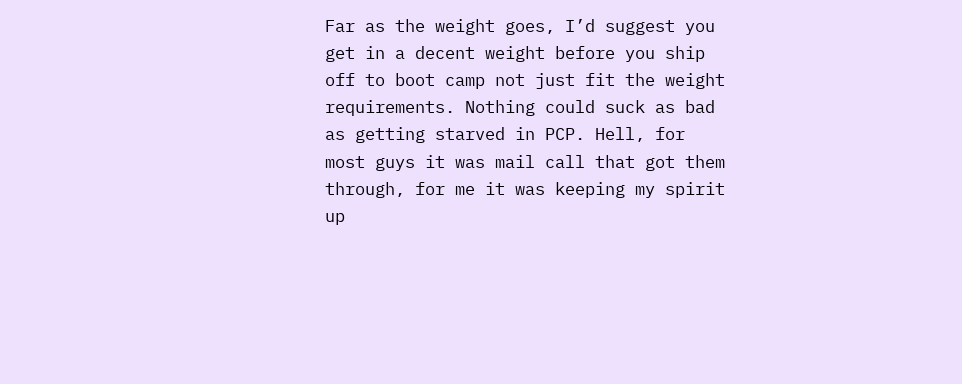Far as the weight goes, I’d suggest you get in a decent weight before you ship off to boot camp not just fit the weight requirements. Nothing could suck as bad as getting starved in PCP. Hell, for most guys it was mail call that got them through, for me it was keeping my spirit up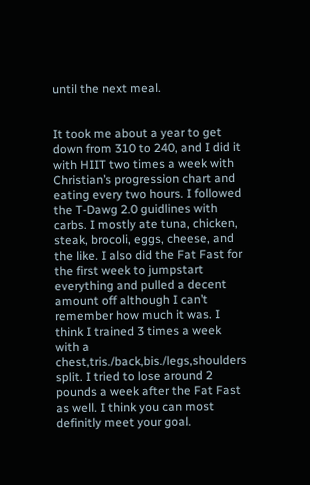until the next meal.


It took me about a year to get down from 310 to 240, and I did it with HIIT two times a week with Christian’s progression chart and eating every two hours. I followed the T-Dawg 2.0 guidlines with carbs. I mostly ate tuna, chicken, steak, brocoli, eggs, cheese, and the like. I also did the Fat Fast for the first week to jumpstart everything and pulled a decent amount off although I can’t remember how much it was. I think I trained 3 times a week with a chest,tris./back,bis./legs,shoulders split. I tried to lose around 2 pounds a week after the Fat Fast as well. I think you can most definitly meet your goal.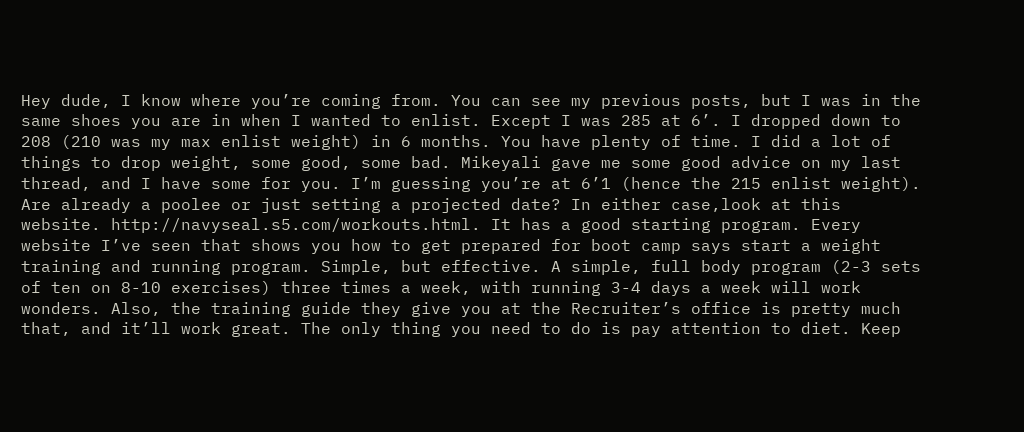Hey dude, I know where you’re coming from. You can see my previous posts, but I was in the same shoes you are in when I wanted to enlist. Except I was 285 at 6’. I dropped down to 208 (210 was my max enlist weight) in 6 months. You have plenty of time. I did a lot of things to drop weight, some good, some bad. Mikeyali gave me some good advice on my last thread, and I have some for you. I’m guessing you’re at 6’1 (hence the 215 enlist weight). Are already a poolee or just setting a projected date? In either case,look at this website. http://navyseal.s5.com/workouts.html. It has a good starting program. Every website I’ve seen that shows you how to get prepared for boot camp says start a weight training and running program. Simple, but effective. A simple, full body program (2-3 sets of ten on 8-10 exercises) three times a week, with running 3-4 days a week will work wonders. Also, the training guide they give you at the Recruiter’s office is pretty much that, and it’ll work great. The only thing you need to do is pay attention to diet. Keep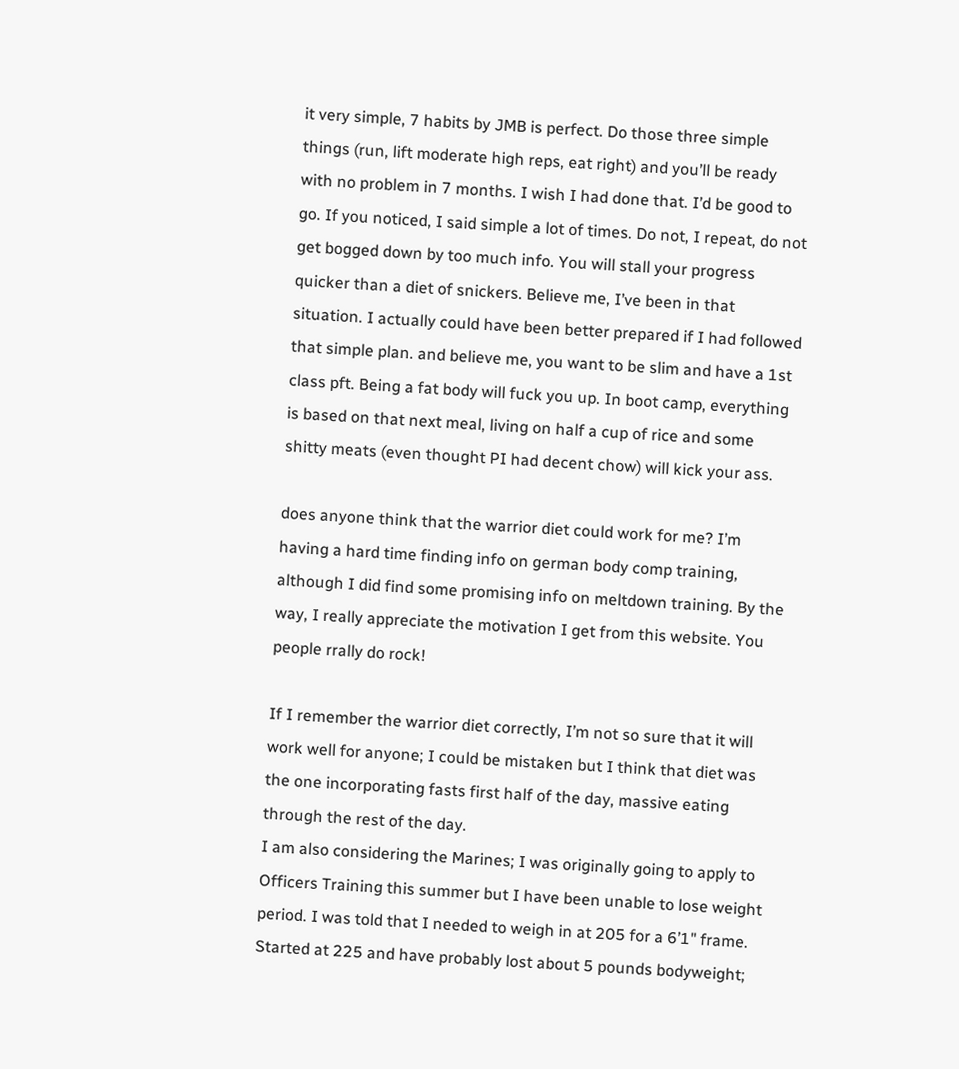it very simple, 7 habits by JMB is perfect. Do those three simple things (run, lift moderate high reps, eat right) and you’ll be ready with no problem in 7 months. I wish I had done that. I’d be good to go. If you noticed, I said simple a lot of times. Do not, I repeat, do not get bogged down by too much info. You will stall your progress quicker than a diet of snickers. Believe me, I’ve been in that situation. I actually could have been better prepared if I had followed that simple plan. and believe me, you want to be slim and have a 1st class pft. Being a fat body will fuck you up. In boot camp, everything is based on that next meal, living on half a cup of rice and some shitty meats (even thought PI had decent chow) will kick your ass.

does anyone think that the warrior diet could work for me? I’m having a hard time finding info on german body comp training, although I did find some promising info on meltdown training. By the way, I really appreciate the motivation I get from this website. You people rrally do rock!

If I remember the warrior diet correctly, I’m not so sure that it will work well for anyone; I could be mistaken but I think that diet was the one incorporating fasts first half of the day, massive eating through the rest of the day.
I am also considering the Marines; I was originally going to apply to Officers Training this summer but I have been unable to lose weight period. I was told that I needed to weigh in at 205 for a 6’1" frame. Started at 225 and have probably lost about 5 pounds bodyweight;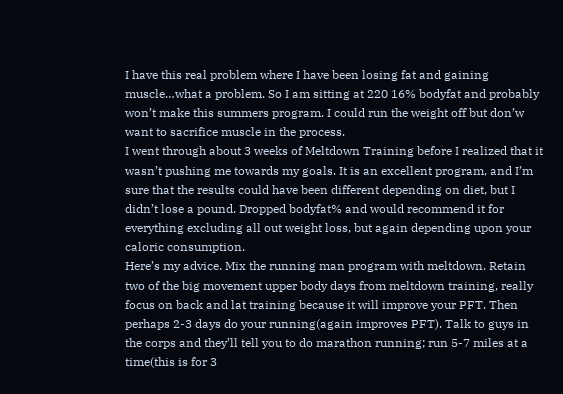I have this real problem where I have been losing fat and gaining muscle…what a problem. So I am sitting at 220 16% bodyfat and probably won’t make this summers program. I could run the weight off but don’w want to sacrifice muscle in the process.
I went through about 3 weeks of Meltdown Training before I realized that it wasn’t pushing me towards my goals. It is an excellent program, and I’m sure that the results could have been different depending on diet, but I didn’t lose a pound. Dropped bodyfat% and would recommend it for everything excluding all out weight loss, but again depending upon your caloric consumption.
Here’s my advice. Mix the running man program with meltdown. Retain two of the big movement upper body days from meltdown training, really focus on back and lat training because it will improve your PFT. Then perhaps 2-3 days do your running(again improves PFT). Talk to guys in the corps and they’ll tell you to do marathon running; run 5-7 miles at a time(this is for 3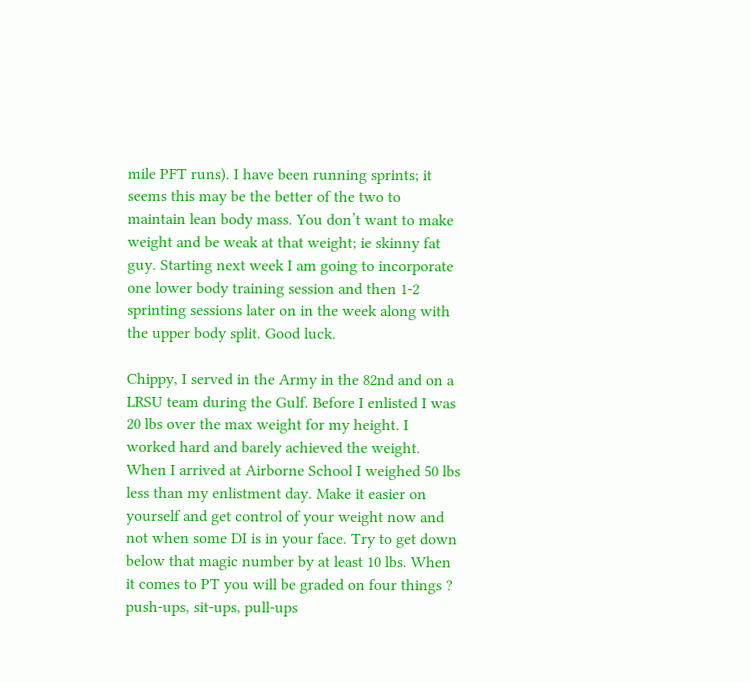mile PFT runs). I have been running sprints; it seems this may be the better of the two to maintain lean body mass. You don’t want to make weight and be weak at that weight; ie skinny fat guy. Starting next week I am going to incorporate one lower body training session and then 1-2 sprinting sessions later on in the week along with the upper body split. Good luck.

Chippy, I served in the Army in the 82nd and on a LRSU team during the Gulf. Before I enlisted I was 20 lbs over the max weight for my height. I worked hard and barely achieved the weight. When I arrived at Airborne School I weighed 50 lbs less than my enlistment day. Make it easier on yourself and get control of your weight now and not when some DI is in your face. Try to get down below that magic number by at least 10 lbs. When it comes to PT you will be graded on four things ? push-ups, sit-ups, pull-ups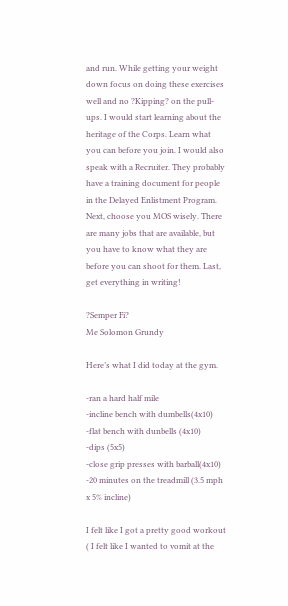and run. While getting your weight down focus on doing these exercises well and no ?Kipping? on the pull-ups. I would start learning about the heritage of the Corps. Learn what you can before you join. I would also speak with a Recruiter. They probably have a training document for people in the Delayed Enlistment Program. Next, choose you MOS wisely. There are many jobs that are available, but you have to know what they are before you can shoot for them. Last, get everything in writing!

?Semper Fi?
Me Solomon Grundy

Here’s what I did today at the gym.

-ran a hard half mile
-incline bench with dumbells(4x10)
-flat bench with dunbells (4x10)
-dips (5x5)
-close grip presses with barball(4x10)
-20 minutes on the treadmill (3.5 mph x 5% incline)

I felt like I got a pretty good workout ( I felt like I wanted to vomit at the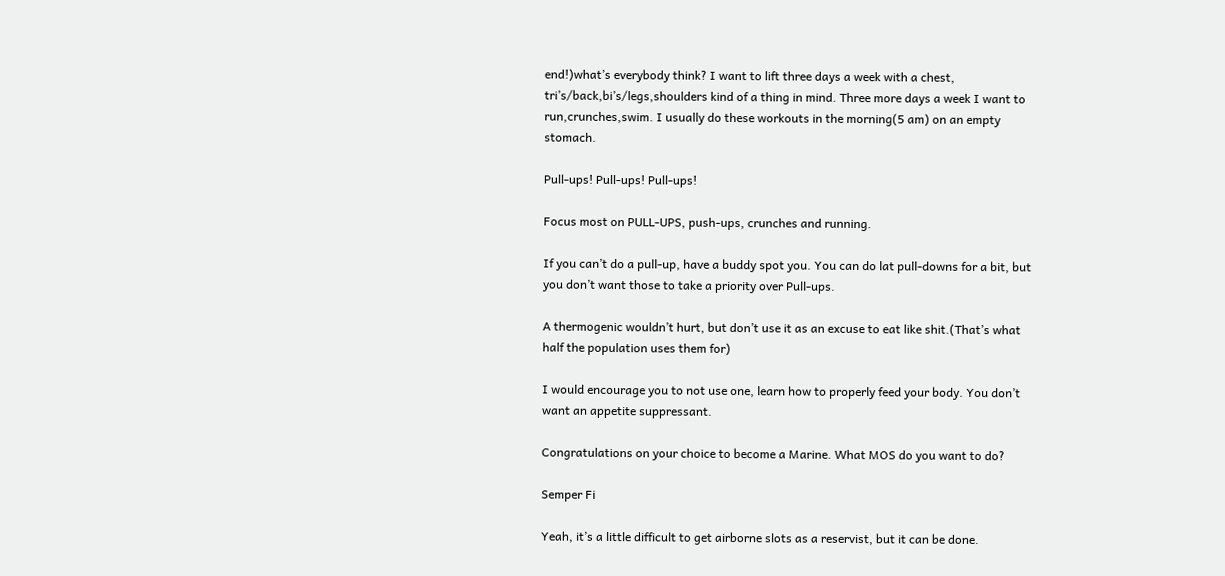end!)what’s everybody think? I want to lift three days a week with a chest, tri’s/back,bi’s/legs,shoulders kind of a thing in mind. Three more days a week I want to run,crunches,swim. I usually do these workouts in the morning(5 am) on an empty stomach.

Pull-ups! Pull-ups! Pull-ups!

Focus most on PULL-UPS, push-ups, crunches and running.

If you can’t do a pull-up, have a buddy spot you. You can do lat pull-downs for a bit, but you don’t want those to take a priority over Pull-ups.

A thermogenic wouldn’t hurt, but don’t use it as an excuse to eat like shit.(That’s what half the population uses them for)

I would encourage you to not use one, learn how to properly feed your body. You don’t want an appetite suppressant.

Congratulations on your choice to become a Marine. What MOS do you want to do?

Semper Fi

Yeah, it’s a little difficult to get airborne slots as a reservist, but it can be done.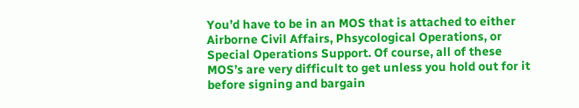You’d have to be in an MOS that is attached to either Airborne Civil Affairs, Phsycological Operations, or Special Operations Support. Of course, all of these MOS’s are very difficult to get unless you hold out for it before signing and bargain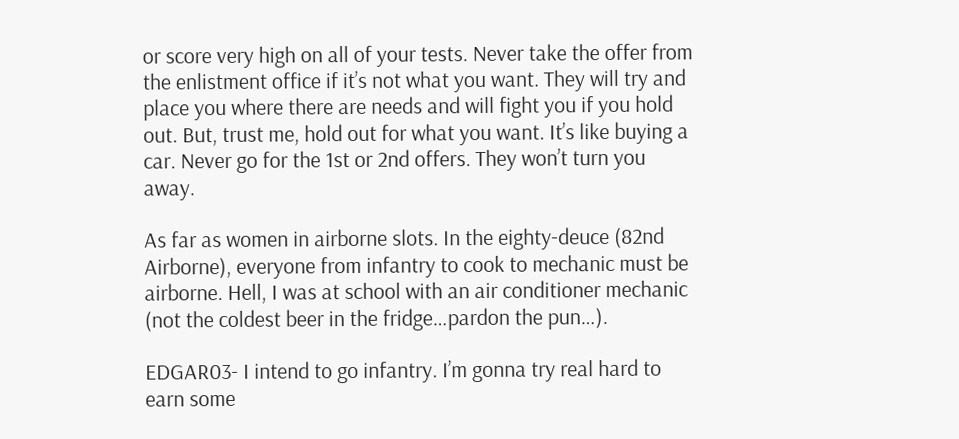or score very high on all of your tests. Never take the offer from the enlistment office if it’s not what you want. They will try and place you where there are needs and will fight you if you hold out. But, trust me, hold out for what you want. It’s like buying a car. Never go for the 1st or 2nd offers. They won’t turn you away.

As far as women in airborne slots. In the eighty-deuce (82nd Airborne), everyone from infantry to cook to mechanic must be airborne. Hell, I was at school with an air conditioner mechanic (not the coldest beer in the fridge…pardon the pun…).

EDGAR03- I intend to go infantry. I’m gonna try real hard to earn some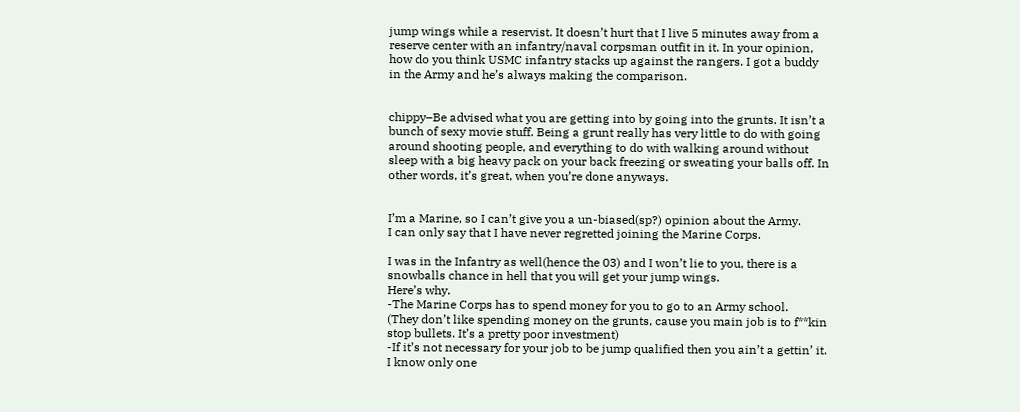jump wings while a reservist. It doesn’t hurt that I live 5 minutes away from a reserve center with an infantry/naval corpsman outfit in it. In your opinion, how do you think USMC infantry stacks up against the rangers. I got a buddy in the Army and he’s always making the comparison.


chippy–Be advised what you are getting into by going into the grunts. It isn’t a bunch of sexy movie stuff. Being a grunt really has very little to do with going around shooting people, and everything to do with walking around without sleep with a big heavy pack on your back freezing or sweating your balls off. In other words, it’s great, when you’re done anyways.


I’m a Marine, so I can’t give you a un-biased(sp?) opinion about the Army.
I can only say that I have never regretted joining the Marine Corps.

I was in the Infantry as well(hence the 03) and I won’t lie to you, there is a snowballs chance in hell that you will get your jump wings.
Here’s why.
-The Marine Corps has to spend money for you to go to an Army school.
(They don’t like spending money on the grunts, cause you main job is to f**kin stop bullets. It’s a pretty poor investment)
-If it’s not necessary for your job to be jump qualified then you ain’t a gettin’ it. I know only one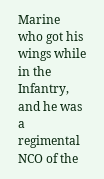Marine who got his wings while in the Infantry, and he was a regimental NCO of the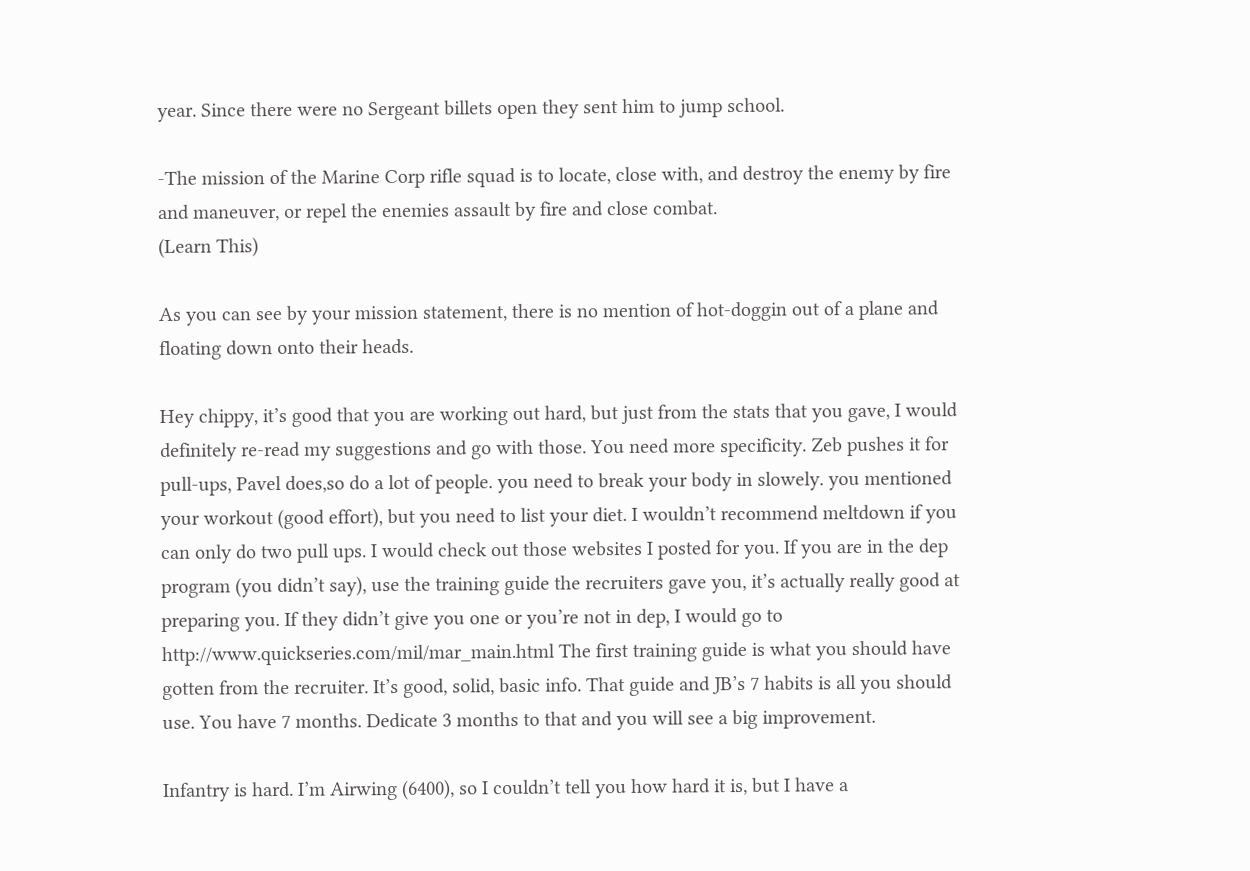year. Since there were no Sergeant billets open they sent him to jump school.

-The mission of the Marine Corp rifle squad is to locate, close with, and destroy the enemy by fire and maneuver, or repel the enemies assault by fire and close combat.
(Learn This)

As you can see by your mission statement, there is no mention of hot-doggin out of a plane and floating down onto their heads.

Hey chippy, it’s good that you are working out hard, but just from the stats that you gave, I would definitely re-read my suggestions and go with those. You need more specificity. Zeb pushes it for pull-ups, Pavel does,so do a lot of people. you need to break your body in slowely. you mentioned your workout (good effort), but you need to list your diet. I wouldn’t recommend meltdown if you can only do two pull ups. I would check out those websites I posted for you. If you are in the dep program (you didn’t say), use the training guide the recruiters gave you, it’s actually really good at preparing you. If they didn’t give you one or you’re not in dep, I would go to http://www.quickseries.com/mil/mar_main.html The first training guide is what you should have gotten from the recruiter. It’s good, solid, basic info. That guide and JB’s 7 habits is all you should use. You have 7 months. Dedicate 3 months to that and you will see a big improvement.

Infantry is hard. I’m Airwing (6400), so I couldn’t tell you how hard it is, but I have a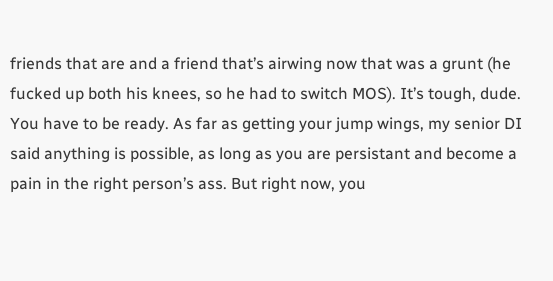friends that are and a friend that’s airwing now that was a grunt (he fucked up both his knees, so he had to switch MOS). It’s tough, dude. You have to be ready. As far as getting your jump wings, my senior DI said anything is possible, as long as you are persistant and become a pain in the right person’s ass. But right now, you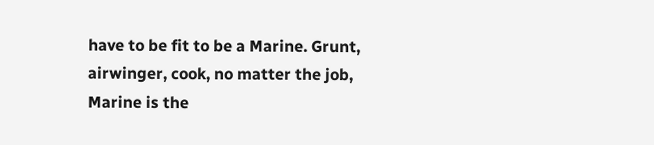have to be fit to be a Marine. Grunt, airwinger, cook, no matter the job, Marine is the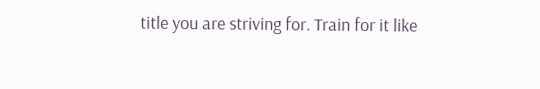title you are striving for. Train for it like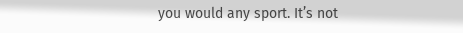you would any sport. It’s not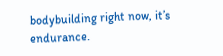bodybuilding right now, it’s endurance.